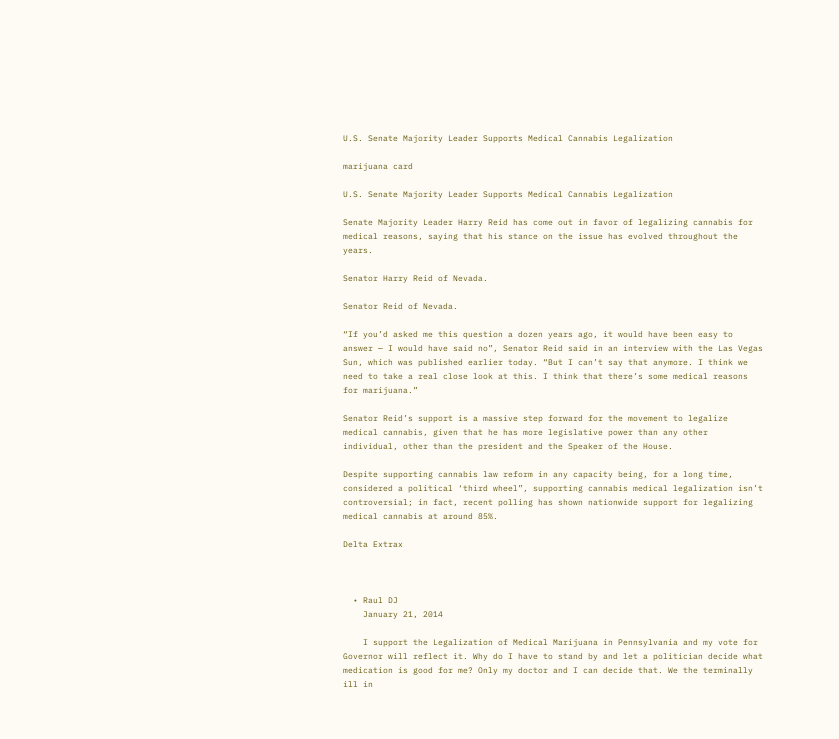U.S. Senate Majority Leader Supports Medical Cannabis Legalization

marijuana card

U.S. Senate Majority Leader Supports Medical Cannabis Legalization

Senate Majority Leader Harry Reid has come out in favor of legalizing cannabis for medical reasons, saying that his stance on the issue has evolved throughout the years.

Senator Harry Reid of Nevada.

Senator Reid of Nevada.

“If you’d asked me this question a dozen years ago, it would have been easy to answer — I would have said no”, Senator Reid said in an interview with the Las Vegas Sun, which was published earlier today. “But I can’t say that anymore. I think we need to take a real close look at this. I think that there’s some medical reasons for marijuana.”

Senator Reid’s support is a massive step forward for the movement to legalize medical cannabis, given that he has more legislative power than any other individual, other than the president and the Speaker of the House.

Despite supporting cannabis law reform in any capacity being, for a long time, considered a political ‘third wheel”, supporting cannabis medical legalization isn’t controversial; in fact, recent polling has shown nationwide support for legalizing medical cannabis at around 85%.

Delta Extrax



  • Raul DJ
    January 21, 2014

    I support the Legalization of Medical Marijuana in Pennsylvania and my vote for Governor will reflect it. Why do I have to stand by and let a politician decide what medication is good for me? Only my doctor and I can decide that. We the terminally ill in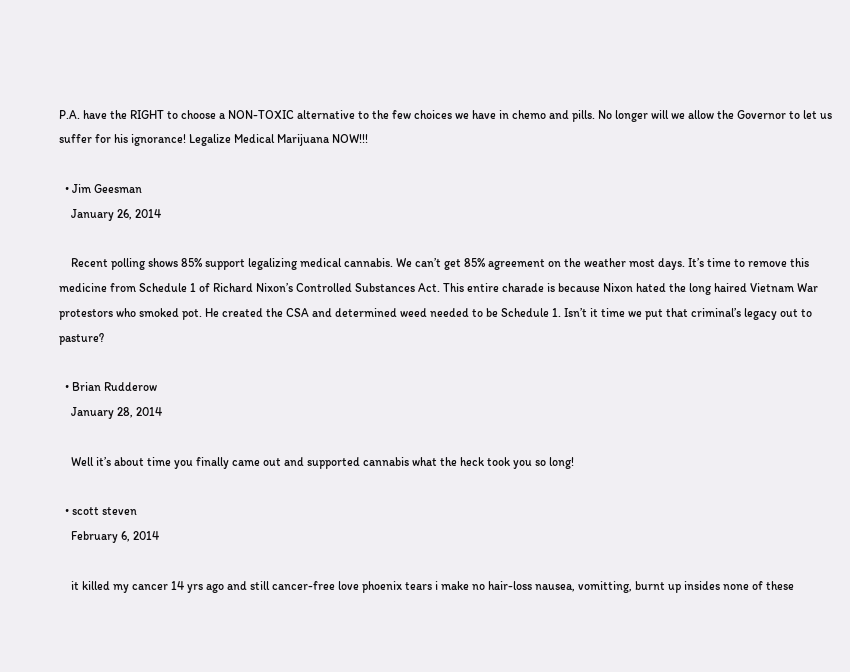P.A. have the RIGHT to choose a NON-TOXIC alternative to the few choices we have in chemo and pills. No longer will we allow the Governor to let us suffer for his ignorance! Legalize Medical Marijuana NOW!!!

  • Jim Geesman
    January 26, 2014

    Recent polling shows 85% support legalizing medical cannabis. We can’t get 85% agreement on the weather most days. It’s time to remove this medicine from Schedule 1 of Richard Nixon’s Controlled Substances Act. This entire charade is because Nixon hated the long haired Vietnam War protestors who smoked pot. He created the CSA and determined weed needed to be Schedule 1. Isn’t it time we put that criminal’s legacy out to pasture?

  • Brian Rudderow
    January 28, 2014

    Well it’s about time you finally came out and supported cannabis what the heck took you so long!

  • scott steven
    February 6, 2014

    it killed my cancer 14 yrs ago and still cancer-free love phoenix tears i make no hair-loss nausea, vomitting, burnt up insides none of these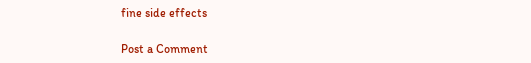fine side effects

Post a Comment